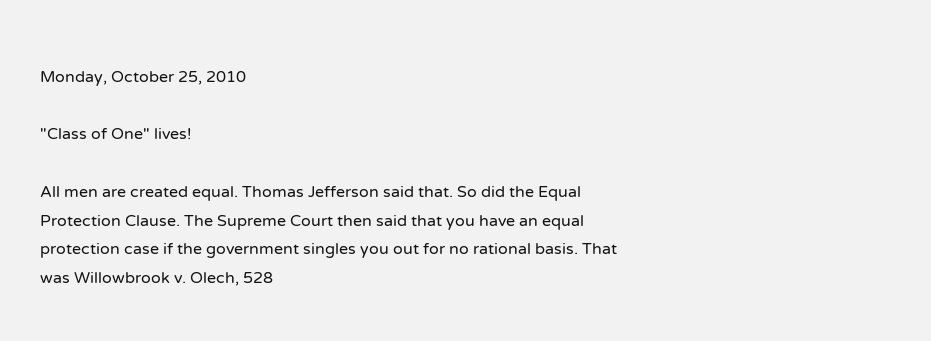Monday, October 25, 2010

"Class of One" lives!

All men are created equal. Thomas Jefferson said that. So did the Equal Protection Clause. The Supreme Court then said that you have an equal protection case if the government singles you out for no rational basis. That was Willowbrook v. Olech, 528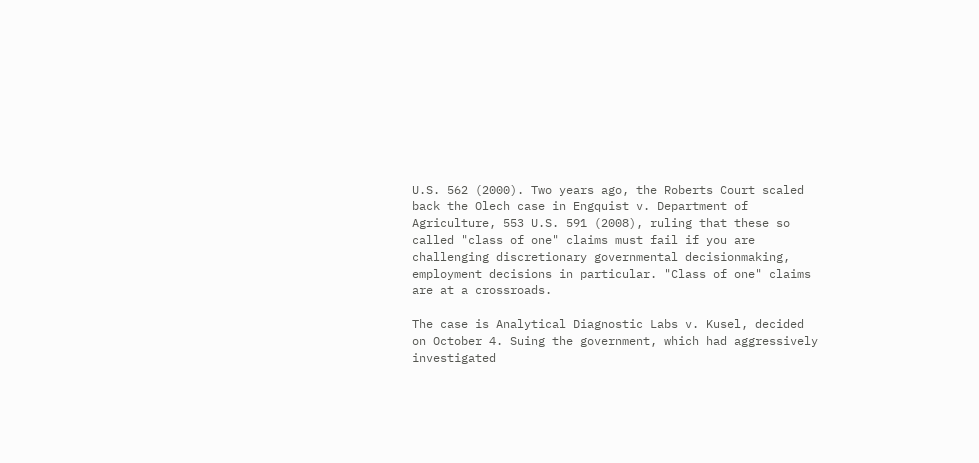U.S. 562 (2000). Two years ago, the Roberts Court scaled back the Olech case in Engquist v. Department of Agriculture, 553 U.S. 591 (2008), ruling that these so called "class of one" claims must fail if you are challenging discretionary governmental decisionmaking, employment decisions in particular. "Class of one" claims are at a crossroads.

The case is Analytical Diagnostic Labs v. Kusel, decided on October 4. Suing the government, which had aggressively investigated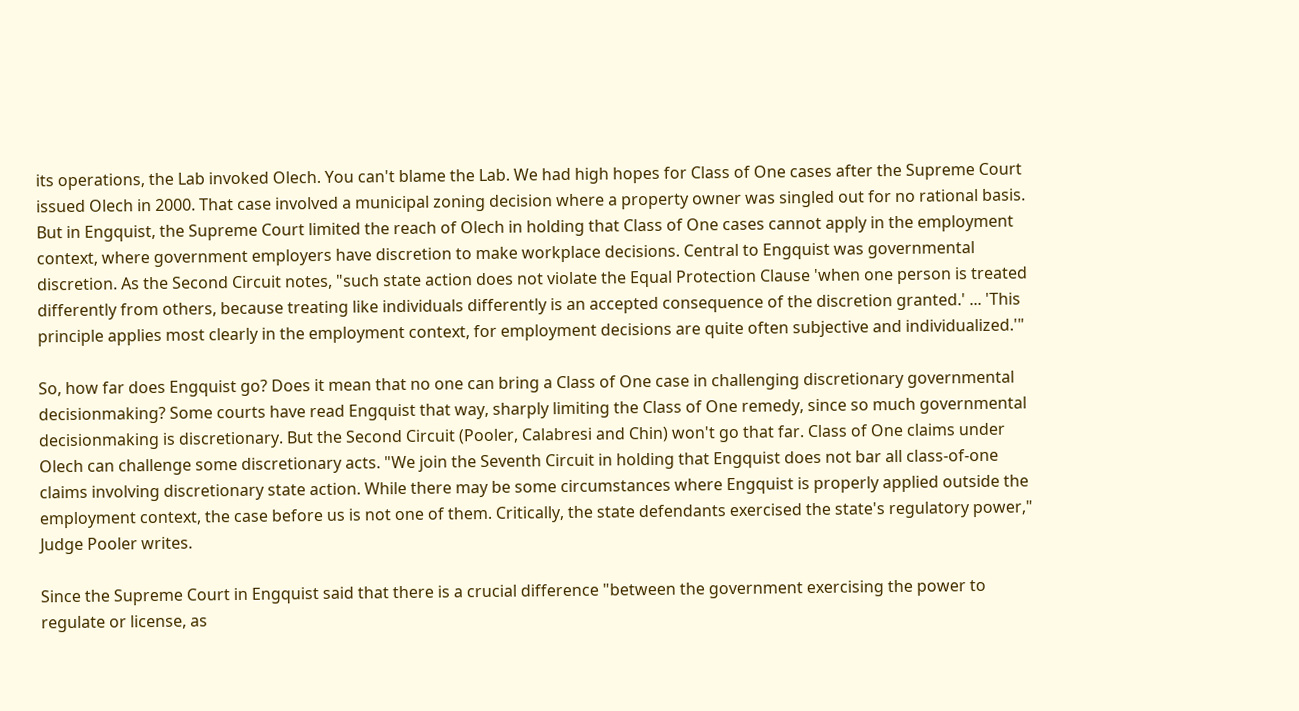its operations, the Lab invoked Olech. You can't blame the Lab. We had high hopes for Class of One cases after the Supreme Court issued Olech in 2000. That case involved a municipal zoning decision where a property owner was singled out for no rational basis. But in Engquist, the Supreme Court limited the reach of Olech in holding that Class of One cases cannot apply in the employment context, where government employers have discretion to make workplace decisions. Central to Engquist was governmental discretion. As the Second Circuit notes, "such state action does not violate the Equal Protection Clause 'when one person is treated differently from others, because treating like individuals differently is an accepted consequence of the discretion granted.' ... 'This principle applies most clearly in the employment context, for employment decisions are quite often subjective and individualized.'"

So, how far does Engquist go? Does it mean that no one can bring a Class of One case in challenging discretionary governmental decisionmaking? Some courts have read Engquist that way, sharply limiting the Class of One remedy, since so much governmental decisionmaking is discretionary. But the Second Circuit (Pooler, Calabresi and Chin) won't go that far. Class of One claims under Olech can challenge some discretionary acts. "We join the Seventh Circuit in holding that Engquist does not bar all class-of-one claims involving discretionary state action. While there may be some circumstances where Engquist is properly applied outside the employment context, the case before us is not one of them. Critically, the state defendants exercised the state's regulatory power," Judge Pooler writes.

Since the Supreme Court in Engquist said that there is a crucial difference "between the government exercising the power to regulate or license, as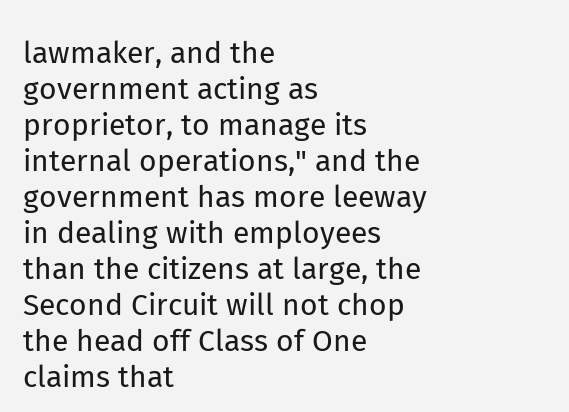lawmaker, and the government acting as proprietor, to manage its internal operations," and the government has more leeway in dealing with employees than the citizens at large, the Second Circuit will not chop the head off Class of One claims that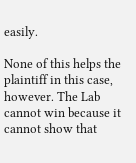easily.

None of this helps the plaintiff in this case, however. The Lab cannot win because it cannot show that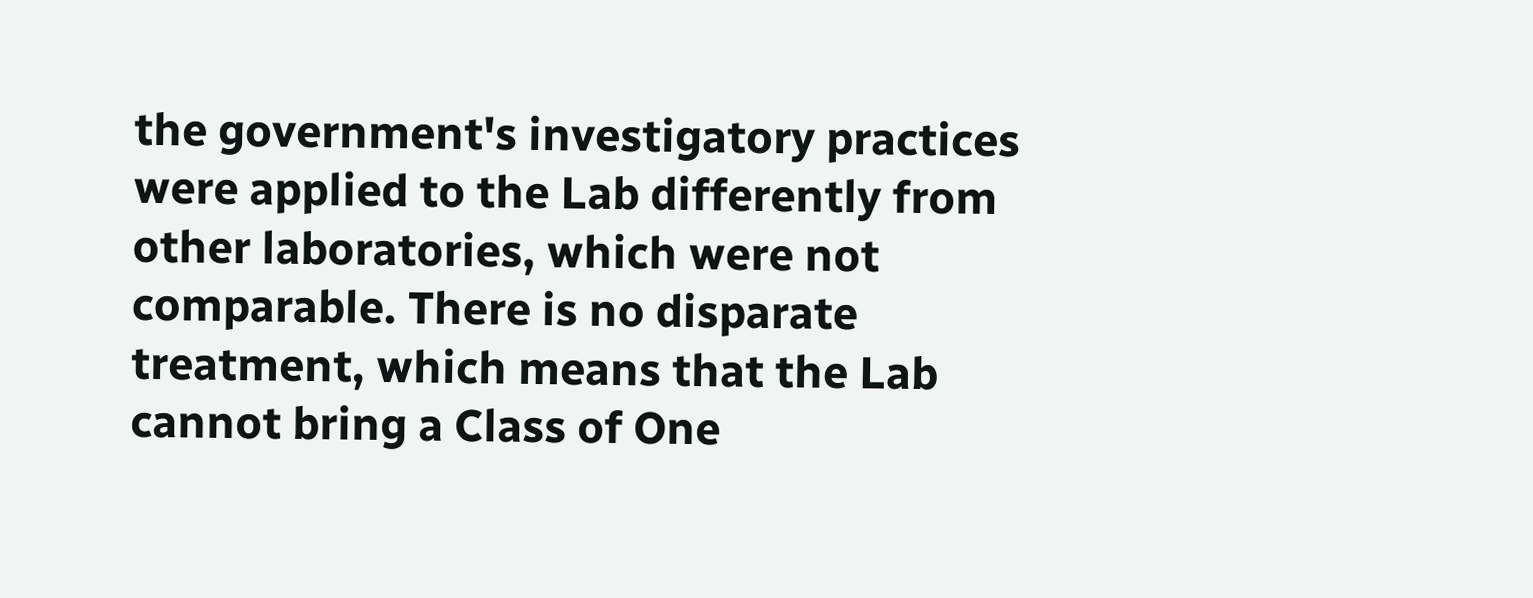the government's investigatory practices were applied to the Lab differently from other laboratories, which were not comparable. There is no disparate treatment, which means that the Lab cannot bring a Class of One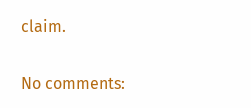claim.

No comments: